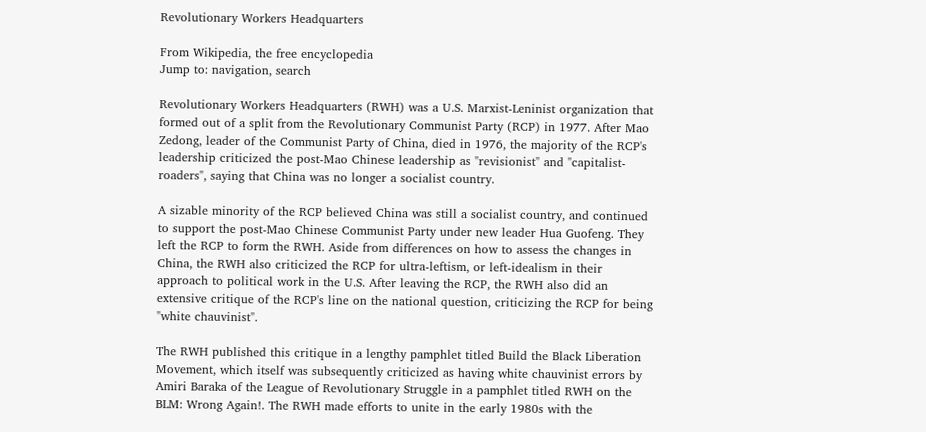Revolutionary Workers Headquarters

From Wikipedia, the free encyclopedia
Jump to: navigation, search

Revolutionary Workers Headquarters (RWH) was a U.S. Marxist-Leninist organization that formed out of a split from the Revolutionary Communist Party (RCP) in 1977. After Mao Zedong, leader of the Communist Party of China, died in 1976, the majority of the RCP's leadership criticized the post-Mao Chinese leadership as "revisionist" and "capitalist-roaders", saying that China was no longer a socialist country.

A sizable minority of the RCP believed China was still a socialist country, and continued to support the post-Mao Chinese Communist Party under new leader Hua Guofeng. They left the RCP to form the RWH. Aside from differences on how to assess the changes in China, the RWH also criticized the RCP for ultra-leftism, or left-idealism in their approach to political work in the U.S. After leaving the RCP, the RWH also did an extensive critique of the RCP's line on the national question, criticizing the RCP for being "white chauvinist".

The RWH published this critique in a lengthy pamphlet titled Build the Black Liberation Movement, which itself was subsequently criticized as having white chauvinist errors by Amiri Baraka of the League of Revolutionary Struggle in a pamphlet titled RWH on the BLM: Wrong Again!. The RWH made efforts to unite in the early 1980s with the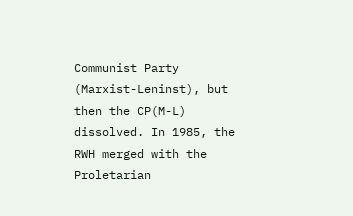Communist Party (Marxist-Leninst), but then the CP(M-L) dissolved. In 1985, the RWH merged with the Proletarian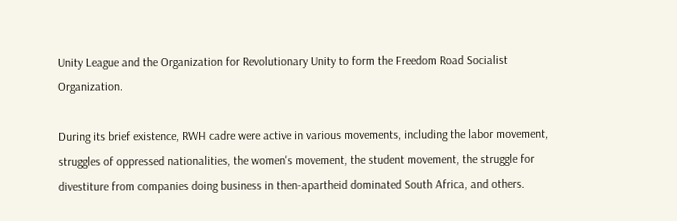Unity League and the Organization for Revolutionary Unity to form the Freedom Road Socialist Organization.

During its brief existence, RWH cadre were active in various movements, including the labor movement, struggles of oppressed nationalities, the women's movement, the student movement, the struggle for divestiture from companies doing business in then-apartheid dominated South Africa, and others.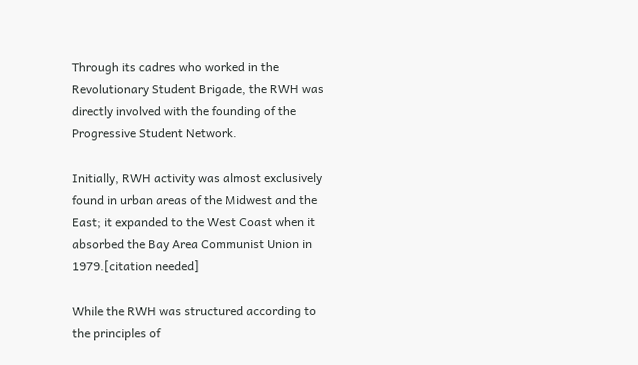Through its cadres who worked in the Revolutionary Student Brigade, the RWH was directly involved with the founding of the Progressive Student Network.

Initially, RWH activity was almost exclusively found in urban areas of the Midwest and the East; it expanded to the West Coast when it absorbed the Bay Area Communist Union in 1979.[citation needed]

While the RWH was structured according to the principles of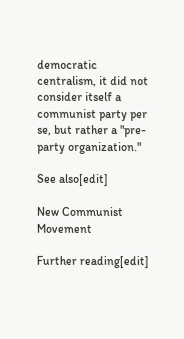democratic centralism, it did not consider itself a communist party per se, but rather a "pre-party organization."

See also[edit]

New Communist Movement

Further reading[edit]